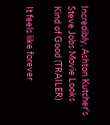Incredibly, Ashton Kutcher’s Steve Jobs Movie Looks Kind of Good (TRAILER)

It feels like forever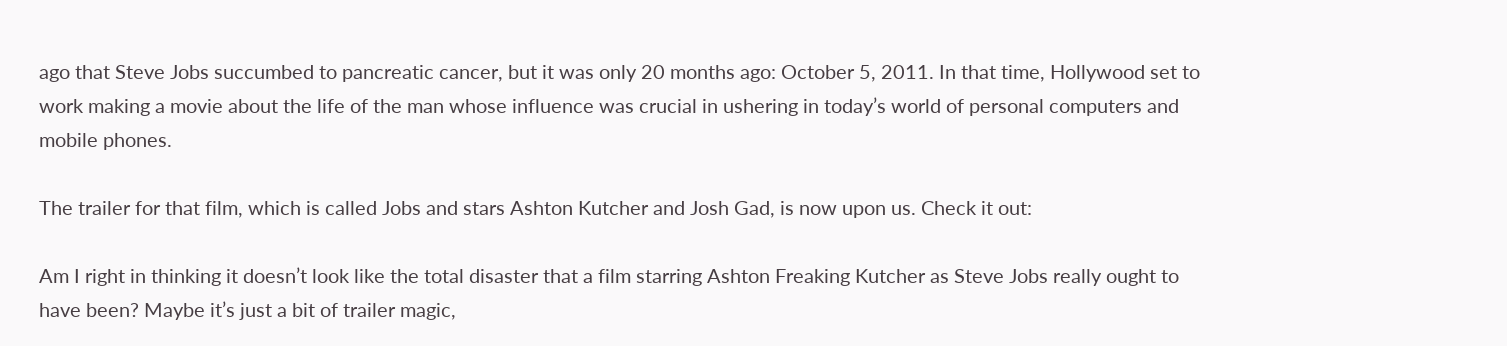ago that Steve Jobs succumbed to pancreatic cancer, but it was only 20 months ago: October 5, 2011. In that time, Hollywood set to work making a movie about the life of the man whose influence was crucial in ushering in today’s world of personal computers and mobile phones.

The trailer for that film, which is called Jobs and stars Ashton Kutcher and Josh Gad, is now upon us. Check it out:

Am I right in thinking it doesn’t look like the total disaster that a film starring Ashton Freaking Kutcher as Steve Jobs really ought to have been? Maybe it’s just a bit of trailer magic,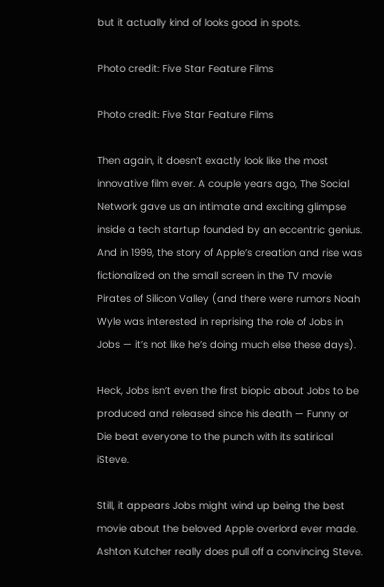but it actually kind of looks good in spots.

Photo credit: Five Star Feature Films

Photo credit: Five Star Feature Films

Then again, it doesn’t exactly look like the most innovative film ever. A couple years ago, The Social Network gave us an intimate and exciting glimpse inside a tech startup founded by an eccentric genius. And in 1999, the story of Apple’s creation and rise was fictionalized on the small screen in the TV movie Pirates of Silicon Valley (and there were rumors Noah Wyle was interested in reprising the role of Jobs in Jobs — it’s not like he’s doing much else these days).

Heck, Jobs isn’t even the first biopic about Jobs to be produced and released since his death — Funny or Die beat everyone to the punch with its satirical iSteve.

Still, it appears Jobs might wind up being the best movie about the beloved Apple overlord ever made. Ashton Kutcher really does pull off a convincing Steve.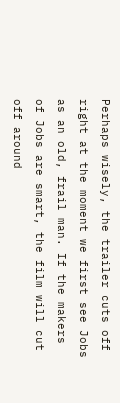Perhaps wisely, the trailer cuts off right at the moment we first see Jobs as an old, frail man. If the makers of Jobs are smart, the film will cut off around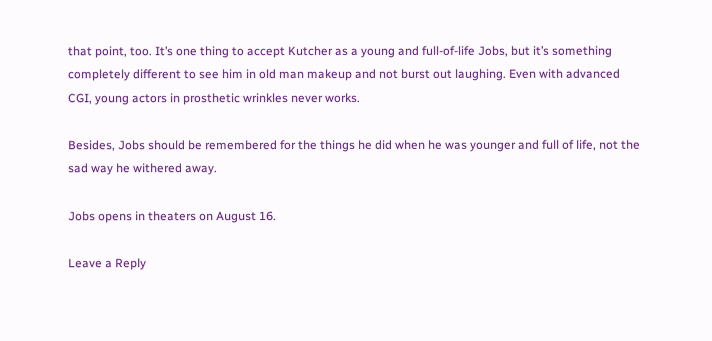that point, too. It’s one thing to accept Kutcher as a young and full-of-life Jobs, but it’s something completely different to see him in old man makeup and not burst out laughing. Even with advanced CGI, young actors in prosthetic wrinkles never works.

Besides, Jobs should be remembered for the things he did when he was younger and full of life, not the sad way he withered away.

Jobs opens in theaters on August 16.

Leave a Reply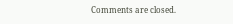Comments are closed.